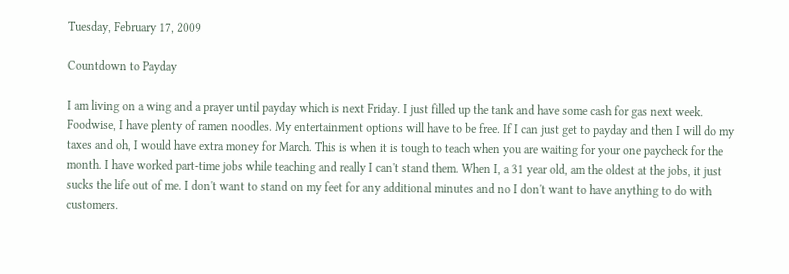Tuesday, February 17, 2009

Countdown to Payday

I am living on a wing and a prayer until payday which is next Friday. I just filled up the tank and have some cash for gas next week. Foodwise, I have plenty of ramen noodles. My entertainment options will have to be free. If I can just get to payday and then I will do my taxes and oh, I would have extra money for March. This is when it is tough to teach when you are waiting for your one paycheck for the month. I have worked part-time jobs while teaching and really I can't stand them. When I, a 31 year old, am the oldest at the jobs, it just sucks the life out of me. I don't want to stand on my feet for any additional minutes and no I don't want to have anything to do with customers.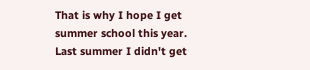That is why I hope I get summer school this year. Last summer I didn't get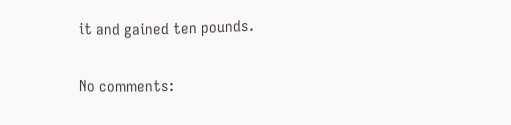it and gained ten pounds.

No comments: